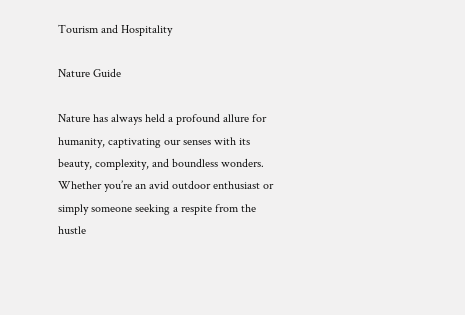Tourism and Hospitality

Nature Guide

Nature has always held a profound allure for humanity, captivating our senses with its beauty, complexity, and boundless wonders. Whether you’re an avid outdoor enthusiast or simply someone seeking a respite from the hustle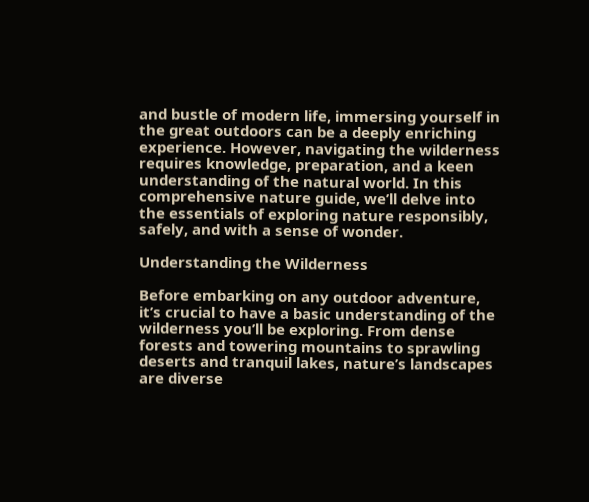and bustle of modern life, immersing yourself in the great outdoors can be a deeply enriching experience. However, navigating the wilderness requires knowledge, preparation, and a keen understanding of the natural world. In this comprehensive nature guide, we’ll delve into the essentials of exploring nature responsibly, safely, and with a sense of wonder.

Understanding the Wilderness

Before embarking on any outdoor adventure, it’s crucial to have a basic understanding of the wilderness you’ll be exploring. From dense forests and towering mountains to sprawling deserts and tranquil lakes, nature’s landscapes are diverse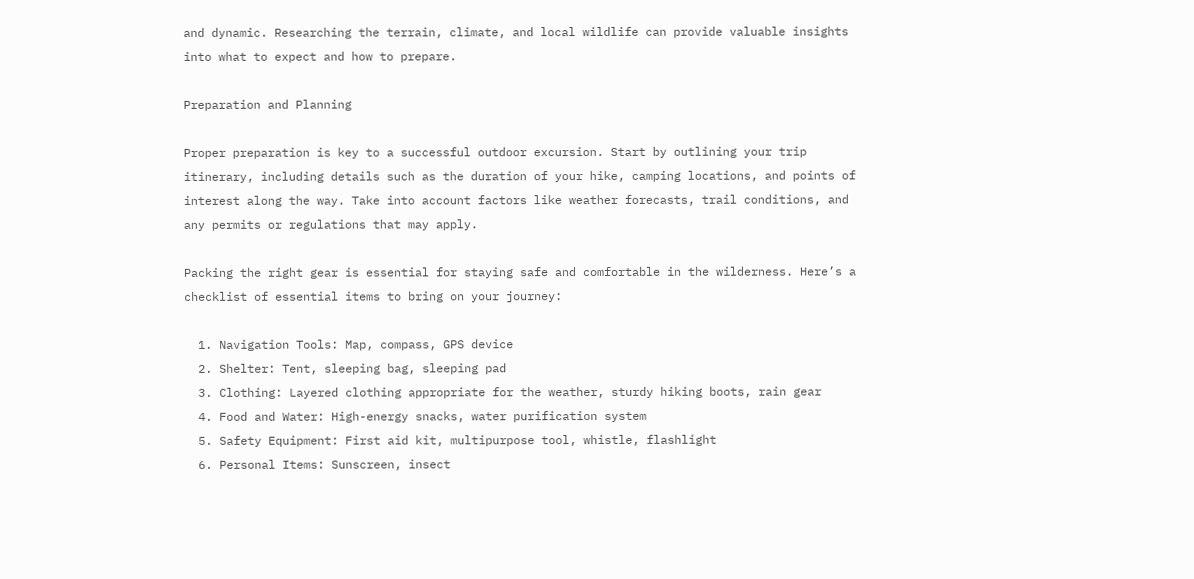and dynamic. Researching the terrain, climate, and local wildlife can provide valuable insights into what to expect and how to prepare.

Preparation and Planning

Proper preparation is key to a successful outdoor excursion. Start by outlining your trip itinerary, including details such as the duration of your hike, camping locations, and points of interest along the way. Take into account factors like weather forecasts, trail conditions, and any permits or regulations that may apply.

Packing the right gear is essential for staying safe and comfortable in the wilderness. Here’s a checklist of essential items to bring on your journey:

  1. Navigation Tools: Map, compass, GPS device
  2. Shelter: Tent, sleeping bag, sleeping pad
  3. Clothing: Layered clothing appropriate for the weather, sturdy hiking boots, rain gear
  4. Food and Water: High-energy snacks, water purification system
  5. Safety Equipment: First aid kit, multipurpose tool, whistle, flashlight
  6. Personal Items: Sunscreen, insect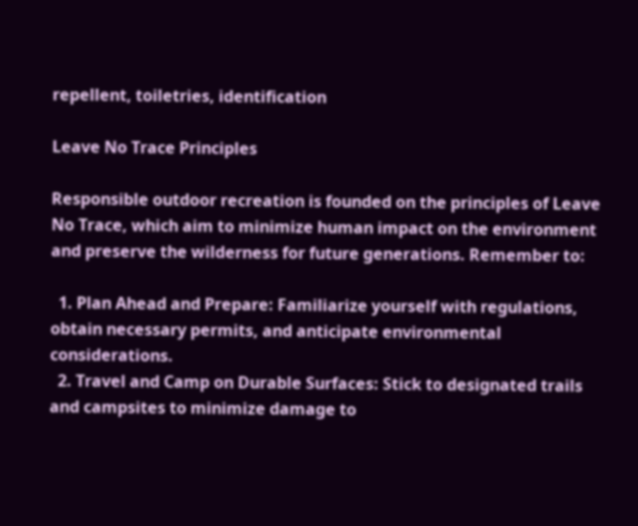repellent, toiletries, identification

Leave No Trace Principles

Responsible outdoor recreation is founded on the principles of Leave No Trace, which aim to minimize human impact on the environment and preserve the wilderness for future generations. Remember to:

  1. Plan Ahead and Prepare: Familiarize yourself with regulations, obtain necessary permits, and anticipate environmental considerations.
  2. Travel and Camp on Durable Surfaces: Stick to designated trails and campsites to minimize damage to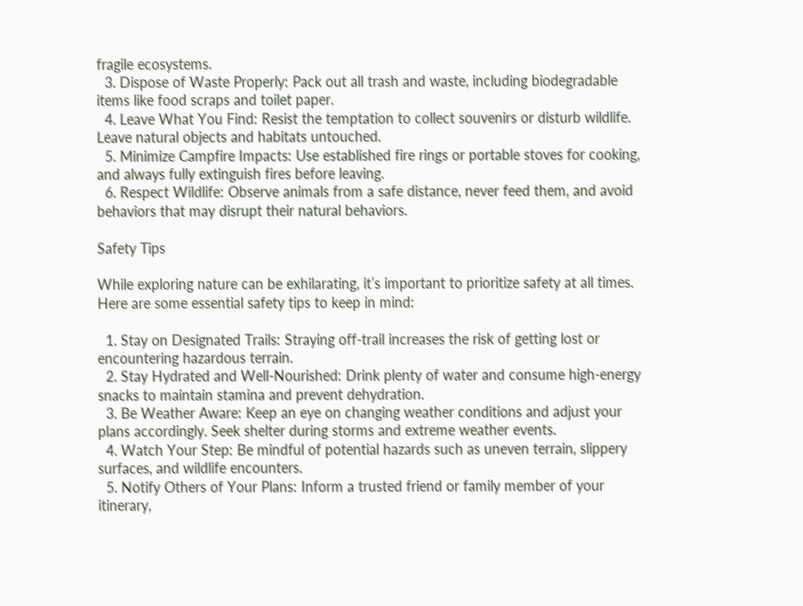fragile ecosystems.
  3. Dispose of Waste Properly: Pack out all trash and waste, including biodegradable items like food scraps and toilet paper.
  4. Leave What You Find: Resist the temptation to collect souvenirs or disturb wildlife. Leave natural objects and habitats untouched.
  5. Minimize Campfire Impacts: Use established fire rings or portable stoves for cooking, and always fully extinguish fires before leaving.
  6. Respect Wildlife: Observe animals from a safe distance, never feed them, and avoid behaviors that may disrupt their natural behaviors.

Safety Tips

While exploring nature can be exhilarating, it’s important to prioritize safety at all times. Here are some essential safety tips to keep in mind:

  1. Stay on Designated Trails: Straying off-trail increases the risk of getting lost or encountering hazardous terrain.
  2. Stay Hydrated and Well-Nourished: Drink plenty of water and consume high-energy snacks to maintain stamina and prevent dehydration.
  3. Be Weather Aware: Keep an eye on changing weather conditions and adjust your plans accordingly. Seek shelter during storms and extreme weather events.
  4. Watch Your Step: Be mindful of potential hazards such as uneven terrain, slippery surfaces, and wildlife encounters.
  5. Notify Others of Your Plans: Inform a trusted friend or family member of your itinerary,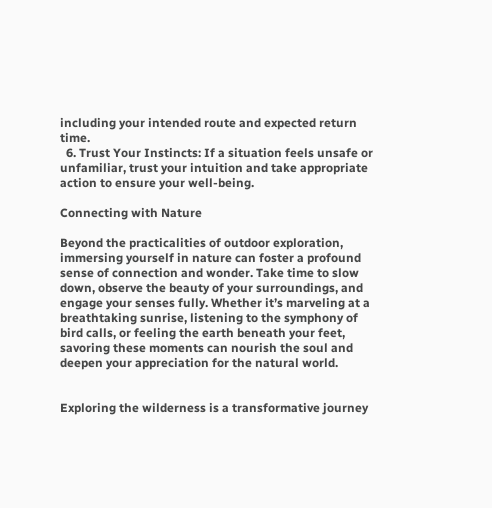including your intended route and expected return time.
  6. Trust Your Instincts: If a situation feels unsafe or unfamiliar, trust your intuition and take appropriate action to ensure your well-being.

Connecting with Nature

Beyond the practicalities of outdoor exploration, immersing yourself in nature can foster a profound sense of connection and wonder. Take time to slow down, observe the beauty of your surroundings, and engage your senses fully. Whether it’s marveling at a breathtaking sunrise, listening to the symphony of bird calls, or feeling the earth beneath your feet, savoring these moments can nourish the soul and deepen your appreciation for the natural world.


Exploring the wilderness is a transformative journey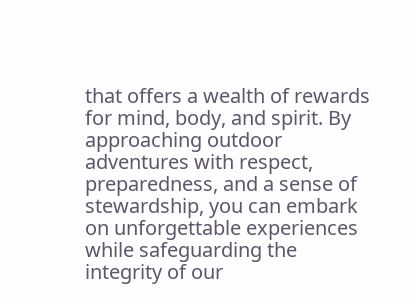that offers a wealth of rewards for mind, body, and spirit. By approaching outdoor adventures with respect, preparedness, and a sense of stewardship, you can embark on unforgettable experiences while safeguarding the integrity of our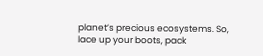planet’s precious ecosystems. So, lace up your boots, pack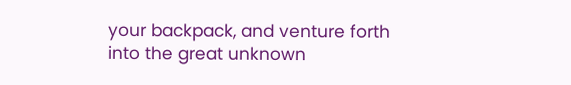your backpack, and venture forth into the great unknown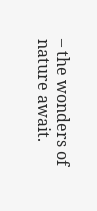– the wonders of nature await.